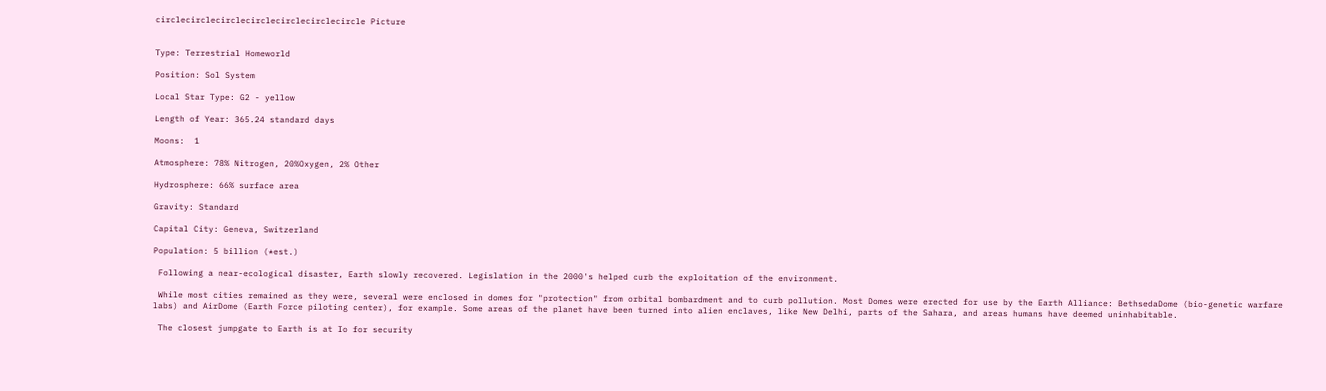circlecirclecirclecirclecirclecirclecircle Picture


Type: Terrestrial Homeworld

Position: Sol System

Local Star Type: G2 - yellow

Length of Year: 365.24 standard days

Moons:  1

Atmosphere: 78% Nitrogen, 20%Oxygen, 2% Other

Hydrosphere: 66% surface area

Gravity: Standard

Capital City: Geneva, Switzerland

Population: 5 billion (*est.)

 Following a near-ecological disaster, Earth slowly recovered. Legislation in the 2000's helped curb the exploitation of the environment.

 While most cities remained as they were, several were enclosed in domes for "protection" from orbital bombardment and to curb pollution. Most Domes were erected for use by the Earth Alliance: BethsedaDome (bio-genetic warfare labs) and AirDome (Earth Force piloting center), for example. Some areas of the planet have been turned into alien enclaves, like New Delhi, parts of the Sahara, and areas humans have deemed uninhabitable.

 The closest jumpgate to Earth is at Io for security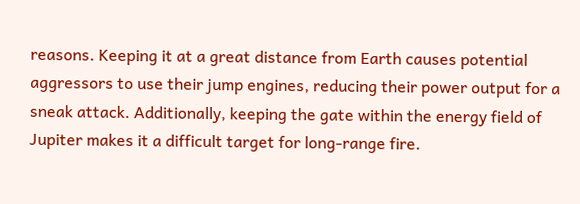reasons. Keeping it at a great distance from Earth causes potential aggressors to use their jump engines, reducing their power output for a sneak attack. Additionally, keeping the gate within the energy field of Jupiter makes it a difficult target for long-range fire.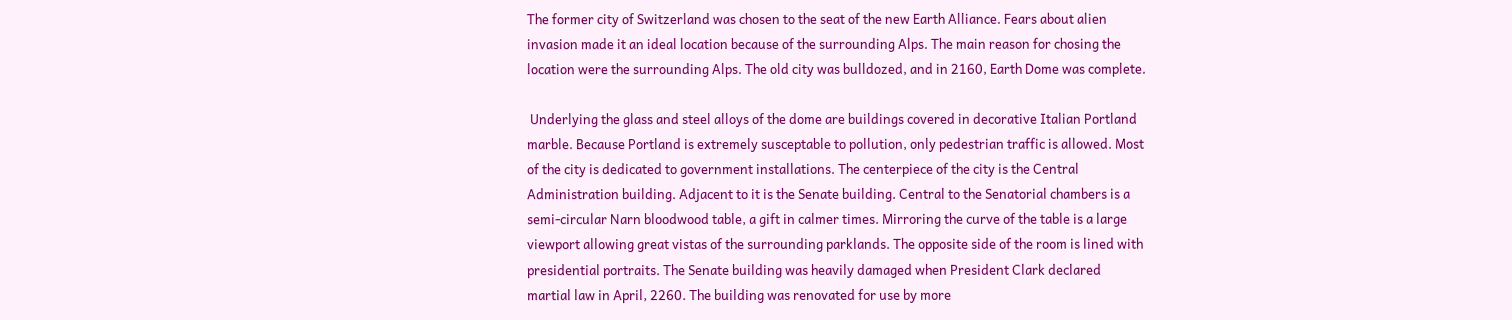The former city of Switzerland was chosen to the seat of the new Earth Alliance. Fears about alien invasion made it an ideal location because of the surrounding Alps. The main reason for chosing the location were the surrounding Alps. The old city was bulldozed, and in 2160, Earth Dome was complete.

 Underlying the glass and steel alloys of the dome are buildings covered in decorative Italian Portland marble. Because Portland is extremely susceptable to pollution, only pedestrian traffic is allowed. Most of the city is dedicated to government installations. The centerpiece of the city is the Central Administration building. Adjacent to it is the Senate building. Central to the Senatorial chambers is a semi-circular Narn bloodwood table, a gift in calmer times. Mirroring the curve of the table is a large viewport allowing great vistas of the surrounding parklands. The opposite side of the room is lined with presidential portraits. The Senate building was heavily damaged when President Clark declared martial law in April, 2260. The building was renovated for use by more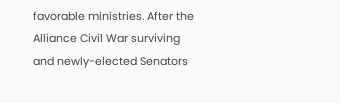favorable ministries. After the Alliance Civil War surviving and newly-elected Senators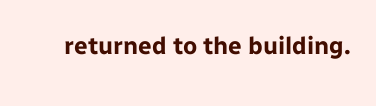returned to the building.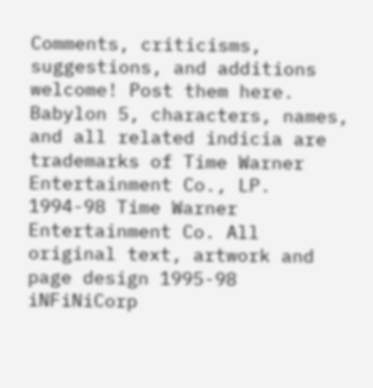Comments, criticisms, suggestions, and additions welcome! Post them here. Babylon 5, characters, names, and all related indicia are trademarks of Time Warner Entertainment Co., LP. 1994-98 Time Warner Entertainment Co. All original text, artwork and page design 1995-98 iNFiNiCorp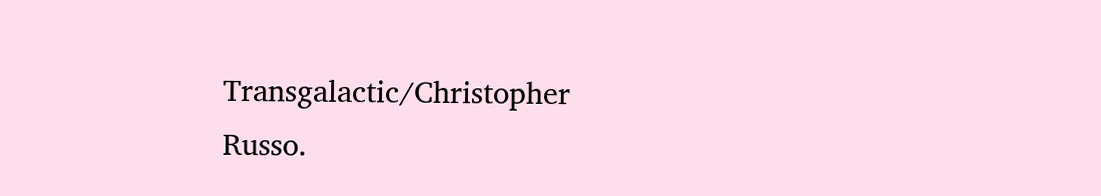Transgalactic/Christopher Russo.